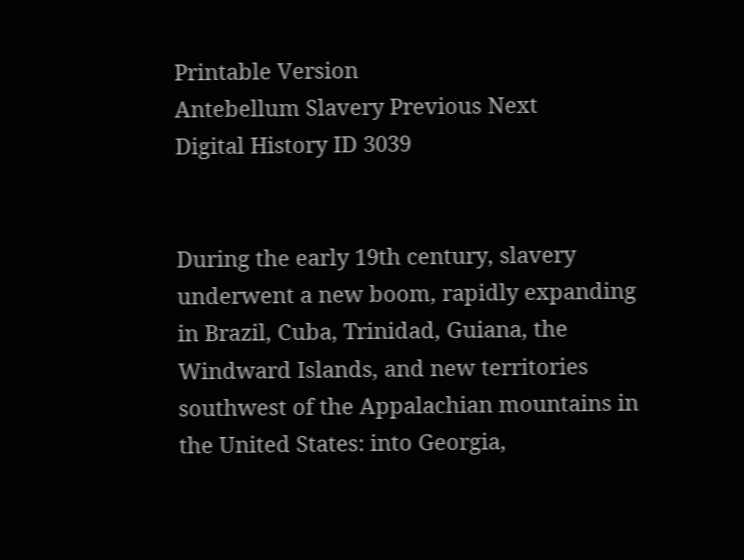Printable Version
Antebellum Slavery Previous Next
Digital History ID 3039


During the early 19th century, slavery underwent a new boom, rapidly expanding in Brazil, Cuba, Trinidad, Guiana, the Windward Islands, and new territories southwest of the Appalachian mountains in the United States: into Georgia,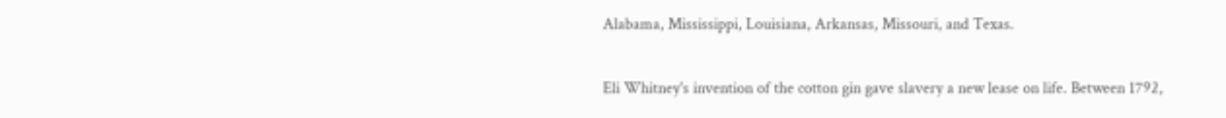Alabama, Mississippi, Louisiana, Arkansas, Missouri, and Texas.

Eli Whitney's invention of the cotton gin gave slavery a new lease on life. Between 1792,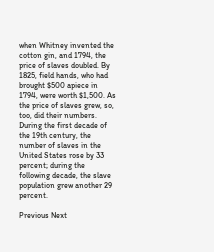when Whitney invented the cotton gin, and 1794, the price of slaves doubled. By 1825, field hands, who had brought $500 apiece in 1794, were worth $1,500. As the price of slaves grew, so, too, did their numbers. During the first decade of the 19th century, the number of slaves in the United States rose by 33 percent; during the following decade, the slave population grew another 29 percent.

Previous Next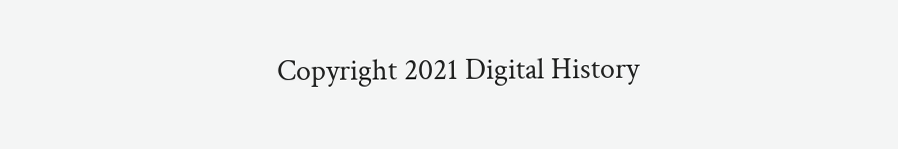Copyright 2021 Digital History